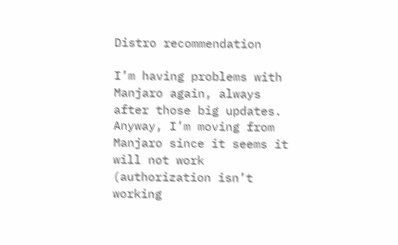Distro recommendation

I’m having problems with Manjaro again, always after those big updates. Anyway, I’m moving from Manjaro since it seems it will not work (authorization isn’t working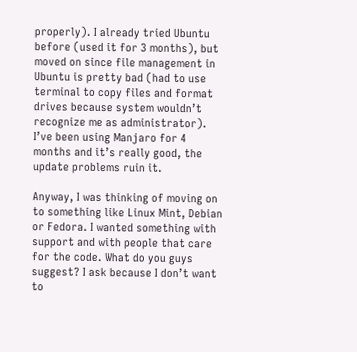properly). I already tried Ubuntu before (used it for 3 months), but moved on since file management in Ubuntu is pretty bad (had to use terminal to copy files and format drives because system wouldn’t recognize me as administrator). I’ve been using Manjaro for 4 months and it’s really good, the update problems ruin it.

Anyway, I was thinking of moving on to something like Linux Mint, Debian or Fedora. I wanted something with support and with people that care for the code. What do you guys suggest? I ask because I don’t want to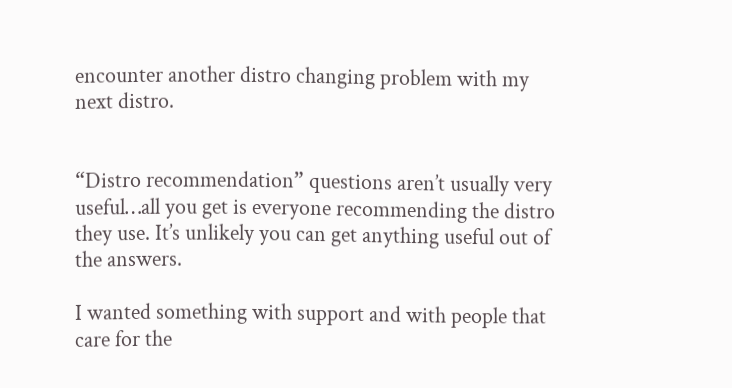encounter another distro changing problem with my next distro.


“Distro recommendation” questions aren’t usually very useful…all you get is everyone recommending the distro they use. It’s unlikely you can get anything useful out of the answers.

I wanted something with support and with people that care for the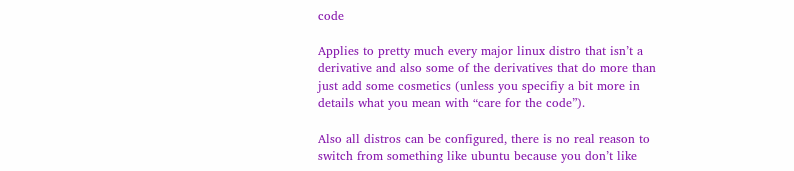code

Applies to pretty much every major linux distro that isn’t a derivative and also some of the derivatives that do more than just add some cosmetics (unless you specifiy a bit more in details what you mean with “care for the code”).

Also all distros can be configured, there is no real reason to switch from something like ubuntu because you don’t like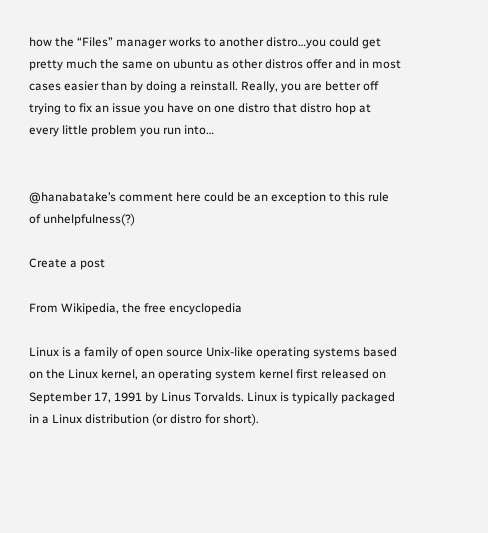how the “Files” manager works to another distro…you could get pretty much the same on ubuntu as other distros offer and in most cases easier than by doing a reinstall. Really, you are better off trying to fix an issue you have on one distro that distro hop at every little problem you run into…


@hanabatake’s comment here could be an exception to this rule of unhelpfulness(?)

Create a post

From Wikipedia, the free encyclopedia

Linux is a family of open source Unix-like operating systems based on the Linux kernel, an operating system kernel first released on September 17, 1991 by Linus Torvalds. Linux is typically packaged in a Linux distribution (or distro for short).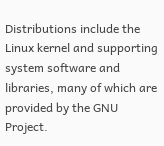Distributions include the Linux kernel and supporting system software and libraries, many of which are provided by the GNU Project.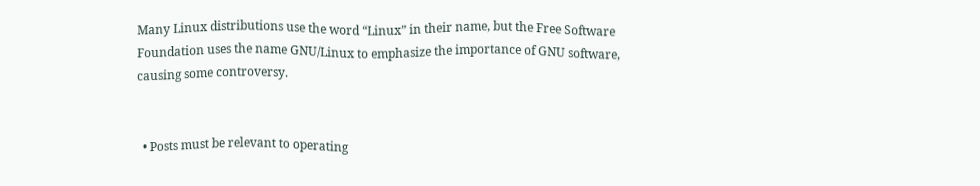Many Linux distributions use the word “Linux” in their name, but the Free Software Foundation uses the name GNU/Linux to emphasize the importance of GNU software, causing some controversy.


  • Posts must be relevant to operating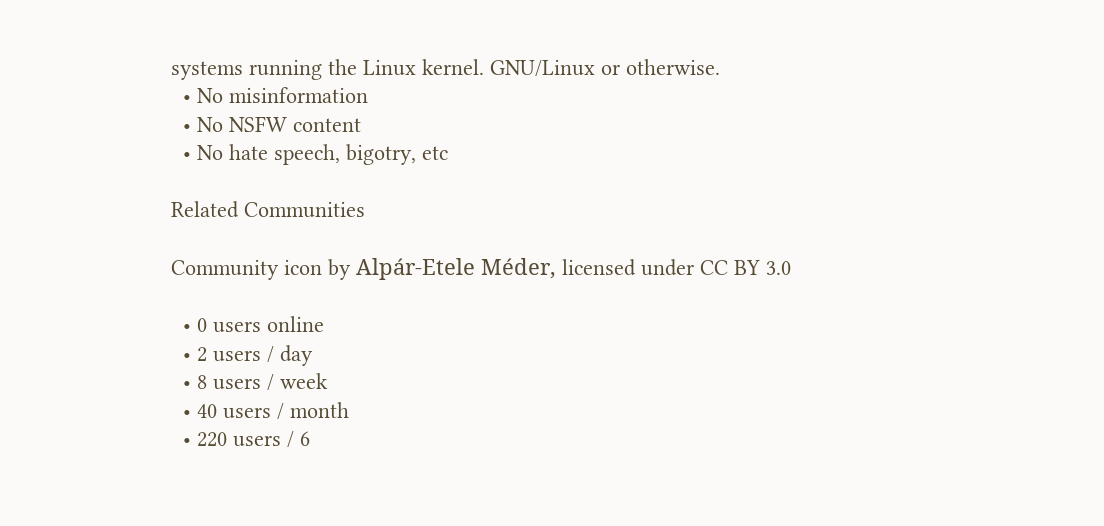systems running the Linux kernel. GNU/Linux or otherwise.
  • No misinformation
  • No NSFW content
  • No hate speech, bigotry, etc

Related Communities

Community icon by Alpár-Etele Méder, licensed under CC BY 3.0

  • 0 users online
  • 2 users / day
  • 8 users / week
  • 40 users / month
  • 220 users / 6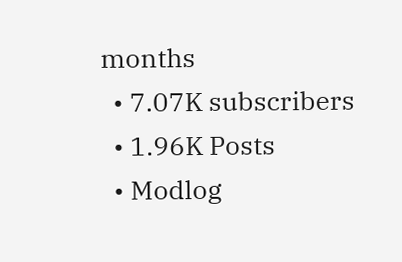months
  • 7.07K subscribers
  • 1.96K Posts
  • Modlog